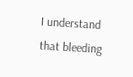I understand that bleeding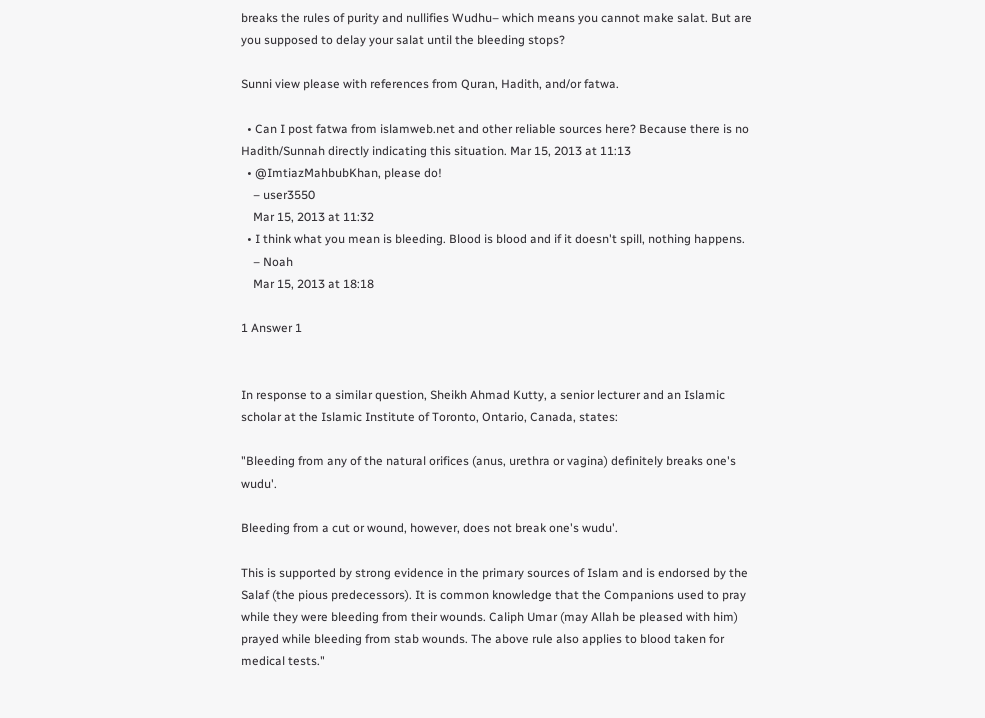breaks the rules of purity and nullifies Wudhu– which means you cannot make salat. But are you supposed to delay your salat until the bleeding stops?

Sunni view please with references from Quran, Hadith, and/or fatwa.

  • Can I post fatwa from islamweb.net and other reliable sources here? Because there is no Hadith/Sunnah directly indicating this situation. Mar 15, 2013 at 11:13
  • @ImtiazMahbubKhan, please do!
    – user3550
    Mar 15, 2013 at 11:32
  • I think what you mean is bleeding. Blood is blood and if it doesn't spill, nothing happens.
    – Noah
    Mar 15, 2013 at 18:18

1 Answer 1


In response to a similar question, Sheikh Ahmad Kutty, a senior lecturer and an Islamic scholar at the Islamic Institute of Toronto, Ontario, Canada, states:

"Bleeding from any of the natural orifices (anus, urethra or vagina) definitely breaks one's wudu'.

Bleeding from a cut or wound, however, does not break one's wudu'.

This is supported by strong evidence in the primary sources of Islam and is endorsed by the Salaf (the pious predecessors). It is common knowledge that the Companions used to pray while they were bleeding from their wounds. Caliph Umar (may Allah be pleased with him) prayed while bleeding from stab wounds. The above rule also applies to blood taken for medical tests."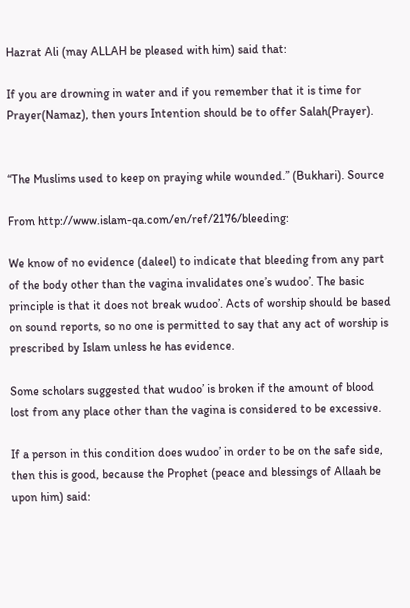Hazrat Ali (may ALLAH be pleased with him) said that:

If you are drowning in water and if you remember that it is time for Prayer(Namaz), then yours Intention should be to offer Salah(Prayer).


“The Muslims used to keep on praying while wounded.” (Bukhari). Source

From http://www.islam-qa.com/en/ref/2176/bleeding:

We know of no evidence (daleel) to indicate that bleeding from any part of the body other than the vagina invalidates one’s wudoo’. The basic principle is that it does not break wudoo’. Acts of worship should be based on sound reports, so no one is permitted to say that any act of worship is prescribed by Islam unless he has evidence.

Some scholars suggested that wudoo’ is broken if the amount of blood lost from any place other than the vagina is considered to be excessive.

If a person in this condition does wudoo’ in order to be on the safe side, then this is good, because the Prophet (peace and blessings of Allaah be upon him) said: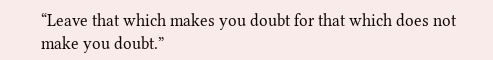“Leave that which makes you doubt for that which does not make you doubt.”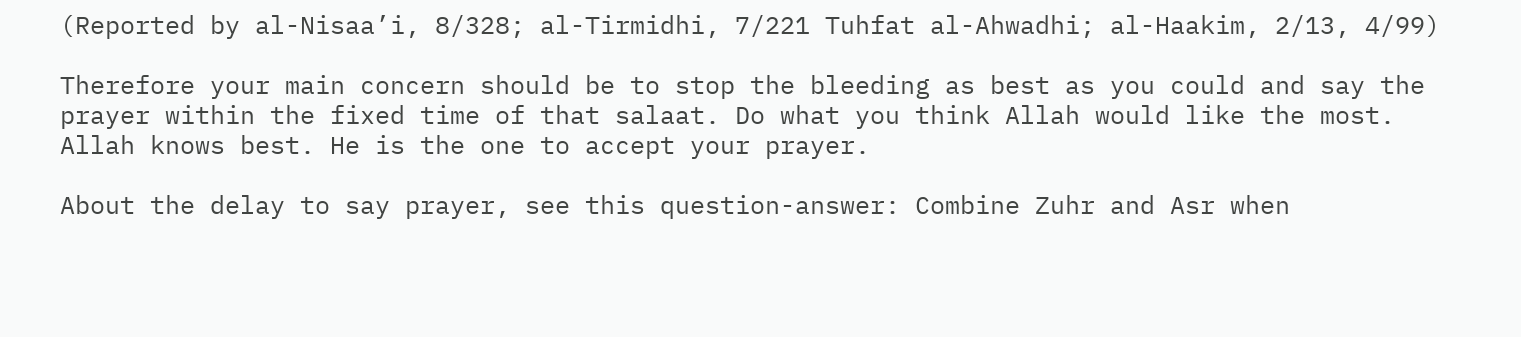(Reported by al-Nisaa’i, 8/328; al-Tirmidhi, 7/221 Tuhfat al-Ahwadhi; al-Haakim, 2/13, 4/99)

Therefore your main concern should be to stop the bleeding as best as you could and say the prayer within the fixed time of that salaat. Do what you think Allah would like the most. Allah knows best. He is the one to accept your prayer.

About the delay to say prayer, see this question-answer: Combine Zuhr and Asr when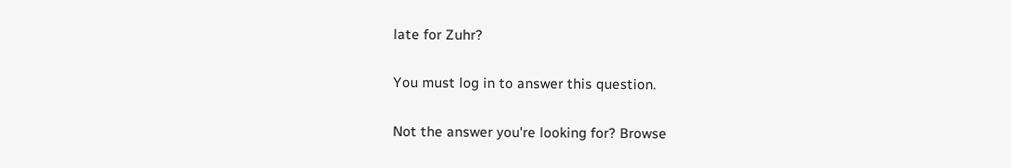late for Zuhr?

You must log in to answer this question.

Not the answer you're looking for? Browse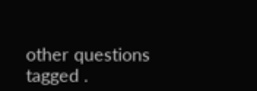other questions tagged .